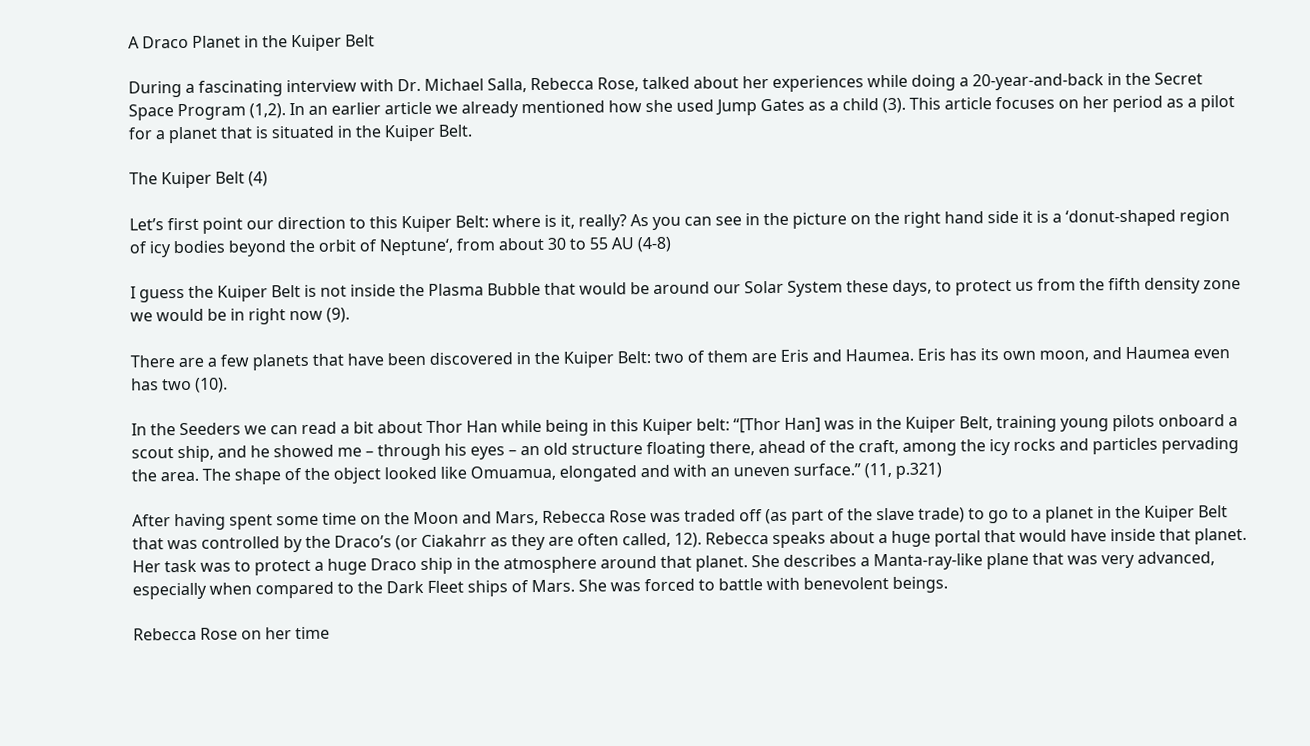A Draco Planet in the Kuiper Belt

During a fascinating interview with Dr. Michael Salla, Rebecca Rose, talked about her experiences while doing a 20-year-and-back in the Secret Space Program (1,2). In an earlier article we already mentioned how she used Jump Gates as a child (3). This article focuses on her period as a pilot for a planet that is situated in the Kuiper Belt.

The Kuiper Belt (4)

Let’s first point our direction to this Kuiper Belt: where is it, really? As you can see in the picture on the right hand side it is a ‘donut-shaped region of icy bodies beyond the orbit of Neptune‘, from about 30 to 55 AU (4-8)

I guess the Kuiper Belt is not inside the Plasma Bubble that would be around our Solar System these days, to protect us from the fifth density zone we would be in right now (9).

There are a few planets that have been discovered in the Kuiper Belt: two of them are Eris and Haumea. Eris has its own moon, and Haumea even has two (10).

In the Seeders we can read a bit about Thor Han while being in this Kuiper belt: “[Thor Han] was in the Kuiper Belt, training young pilots onboard a scout ship, and he showed me – through his eyes – an old structure floating there, ahead of the craft, among the icy rocks and particles pervading the area. The shape of the object looked like Omuamua, elongated and with an uneven surface.” (11, p.321)

After having spent some time on the Moon and Mars, Rebecca Rose was traded off (as part of the slave trade) to go to a planet in the Kuiper Belt that was controlled by the Draco’s (or Ciakahrr as they are often called, 12). Rebecca speaks about a huge portal that would have inside that planet. Her task was to protect a huge Draco ship in the atmosphere around that planet. She describes a Manta-ray-like plane that was very advanced, especially when compared to the Dark Fleet ships of Mars. She was forced to battle with benevolent beings.

Rebecca Rose on her time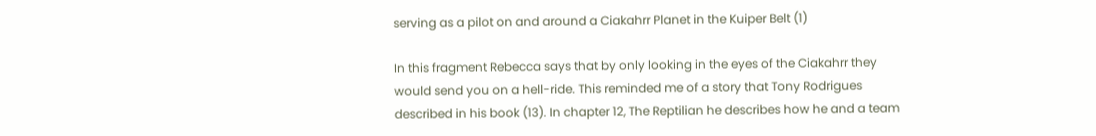serving as a pilot on and around a Ciakahrr Planet in the Kuiper Belt (1)

In this fragment Rebecca says that by only looking in the eyes of the Ciakahrr they would send you on a hell-ride. This reminded me of a story that Tony Rodrigues described in his book (13). In chapter 12, The Reptilian he describes how he and a team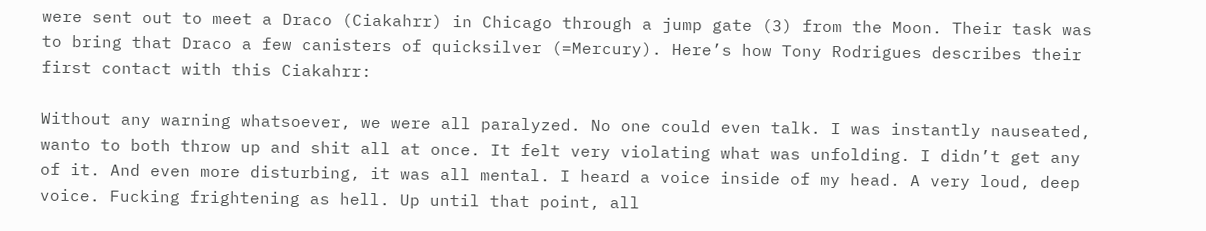were sent out to meet a Draco (Ciakahrr) in Chicago through a jump gate (3) from the Moon. Their task was to bring that Draco a few canisters of quicksilver (=Mercury). Here’s how Tony Rodrigues describes their first contact with this Ciakahrr:

Without any warning whatsoever, we were all paralyzed. No one could even talk. I was instantly nauseated, wanto to both throw up and shit all at once. It felt very violating what was unfolding. I didn’t get any of it. And even more disturbing, it was all mental. I heard a voice inside of my head. A very loud, deep voice. Fucking frightening as hell. Up until that point, all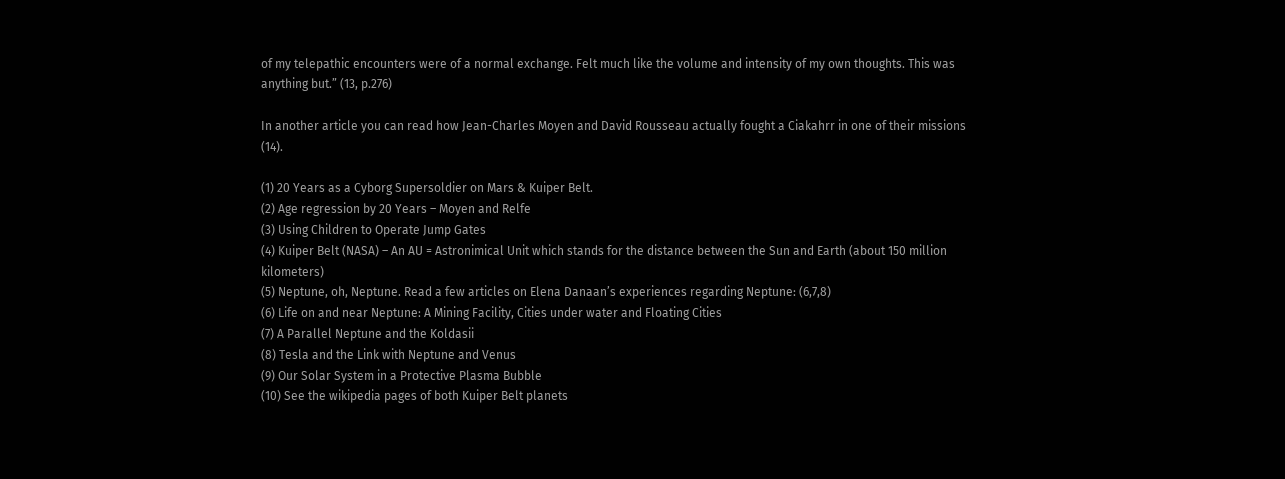of my telepathic encounters were of a normal exchange. Felt much like the volume and intensity of my own thoughts. This was anything but.” (13, p.276)

In another article you can read how Jean-Charles Moyen and David Rousseau actually fought a Ciakahrr in one of their missions (14).

(1) 20 Years as a Cyborg Supersoldier on Mars & Kuiper Belt.
(2) Age regression by 20 Years – Moyen and Relfe
(3) Using Children to Operate Jump Gates
(4) Kuiper Belt (NASA) – An AU = Astronimical Unit which stands for the distance between the Sun and Earth (about 150 million kilometers)
(5) Neptune, oh, Neptune. Read a few articles on Elena Danaan’s experiences regarding Neptune: (6,7,8)
(6) Life on and near Neptune: A Mining Facility, Cities under water and Floating Cities
(7) A Parallel Neptune and the Koldasii
(8) Tesla and the Link with Neptune and Venus
(9) Our Solar System in a Protective Plasma Bubble
(10) See the wikipedia pages of both Kuiper Belt planets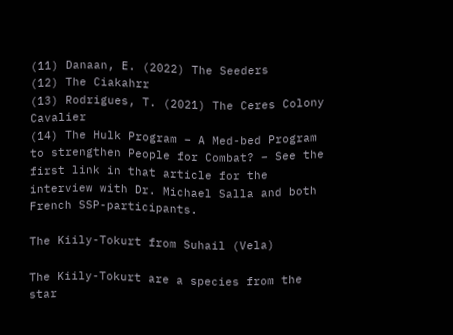(11) Danaan, E. (2022) The Seeders
(12) The Ciakahrr
(13) Rodrigues, T. (2021) The Ceres Colony Cavalier
(14) The Hulk Program – A Med-bed Program to strengthen People for Combat? – See the first link in that article for the interview with Dr. Michael Salla and both French SSP-participants.

The Kiily-Tokurt from Suhail (Vela)

The Kiily-Tokurt are a species from the star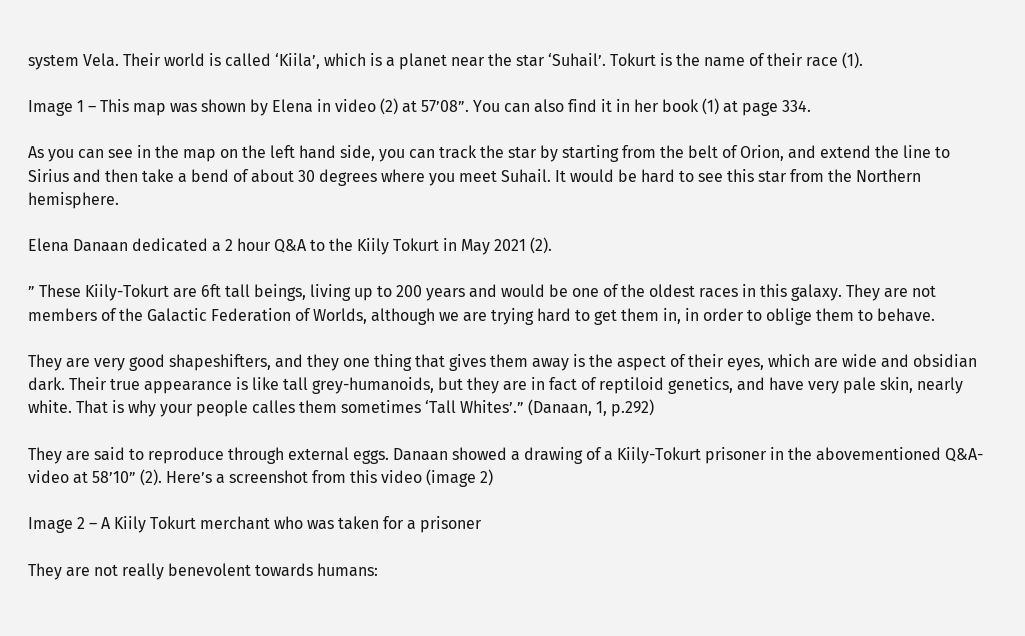system Vela. Their world is called ‘Kiila’, which is a planet near the star ‘Suhail’. Tokurt is the name of their race (1).

Image 1 – This map was shown by Elena in video (2) at 57’08”. You can also find it in her book (1) at page 334.

As you can see in the map on the left hand side, you can track the star by starting from the belt of Orion, and extend the line to Sirius and then take a bend of about 30 degrees where you meet Suhail. It would be hard to see this star from the Northern hemisphere.

Elena Danaan dedicated a 2 hour Q&A to the Kiily Tokurt in May 2021 (2).

” These Kiily-Tokurt are 6ft tall beings, living up to 200 years and would be one of the oldest races in this galaxy. They are not members of the Galactic Federation of Worlds, although we are trying hard to get them in, in order to oblige them to behave.

They are very good shapeshifters, and they one thing that gives them away is the aspect of their eyes, which are wide and obsidian dark. Their true appearance is like tall grey-humanoids, but they are in fact of reptiloid genetics, and have very pale skin, nearly white. That is why your people calles them sometimes ‘Tall Whites’.” (Danaan, 1, p.292)

They are said to reproduce through external eggs. Danaan showed a drawing of a Kiily-Tokurt prisoner in the abovementioned Q&A-video at 58’10” (2). Here’s a screenshot from this video (image 2)

Image 2 – A Kiily Tokurt merchant who was taken for a prisoner

They are not really benevolent towards humans: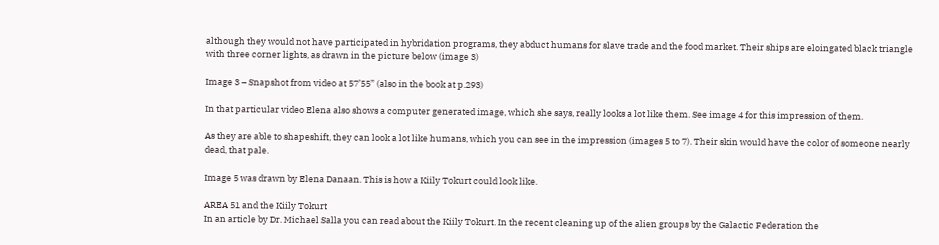although they would not have participated in hybridation programs, they abduct humans for slave trade and the food market. Their ships are eloingated black triangle with three corner lights, as drawn in the picture below (image 3)

Image 3 – Snapshot from video at 57’55” (also in the book at p.293)

In that particular video Elena also shows a computer generated image, which she says, really looks a lot like them. See image 4 for this impression of them.

As they are able to shapeshift, they can look a lot like humans, which you can see in the impression (images 5 to 7). Their skin would have the color of someone nearly dead, that pale.

Image 5 was drawn by Elena Danaan. This is how a Kiily Tokurt could look like.

AREA 51 and the Kiily Tokurt
In an article by Dr. Michael Salla you can read about the Kiily Tokurt. In the recent cleaning up of the alien groups by the Galactic Federation the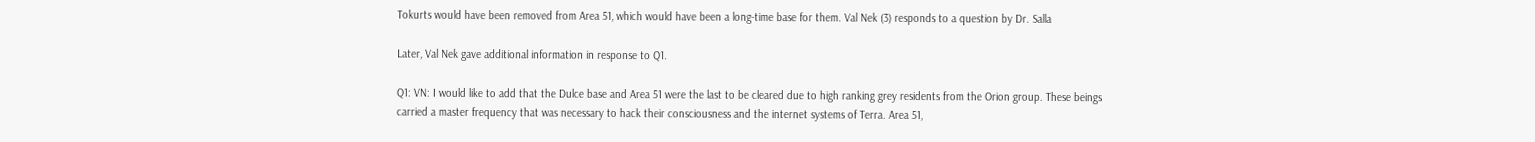Tokurts would have been removed from Area 51, which would have been a long-time base for them. Val Nek (3) responds to a question by Dr. Salla

Later, Val Nek gave additional information in response to Q1.

Q1: VN: I would like to add that the Dulce base and Area 51 were the last to be cleared due to high ranking grey residents from the Orion group. These beings carried a master frequency that was necessary to hack their consciousness and the internet systems of Terra. Area 51,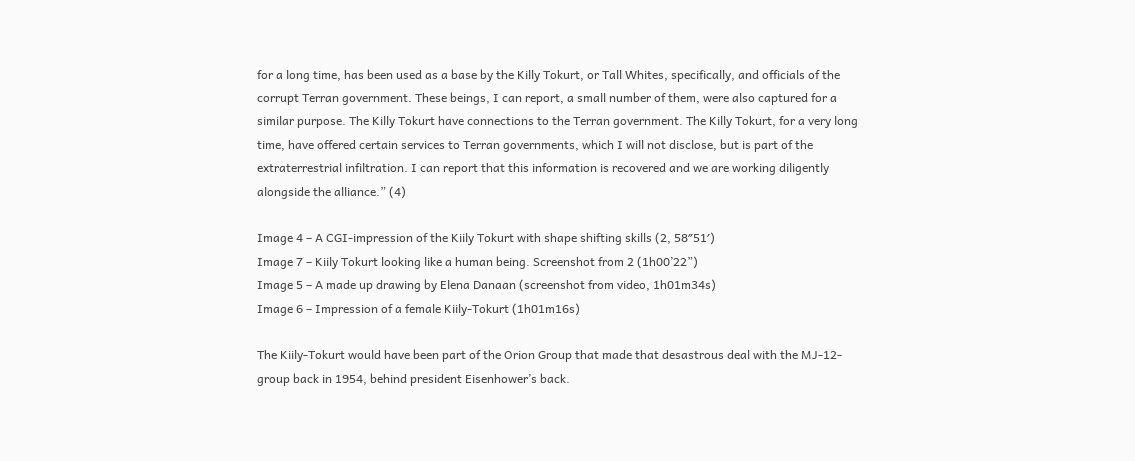for a long time, has been used as a base by the Killy Tokurt, or Tall Whites, specifically, and officials of the corrupt Terran government. These beings, I can report, a small number of them, were also captured for a similar purpose. The Killy Tokurt have connections to the Terran government. The Killy Tokurt, for a very long time, have offered certain services to Terran governments, which I will not disclose, but is part of the extraterrestrial infiltration. I can report that this information is recovered and we are working diligently alongside the alliance.” (4)

Image 4 – A CGI-impression of the Kiily Tokurt with shape shifting skills (2, 58″51′)
Image 7 – Kiily Tokurt looking like a human being. Screenshot from 2 (1h00’22”)
Image 5 – A made up drawing by Elena Danaan (screenshot from video, 1h01m34s)
Image 6 – Impression of a female Kiily-Tokurt (1h01m16s)

The Kiily-Tokurt would have been part of the Orion Group that made that desastrous deal with the MJ-12-group back in 1954, behind president Eisenhower’s back.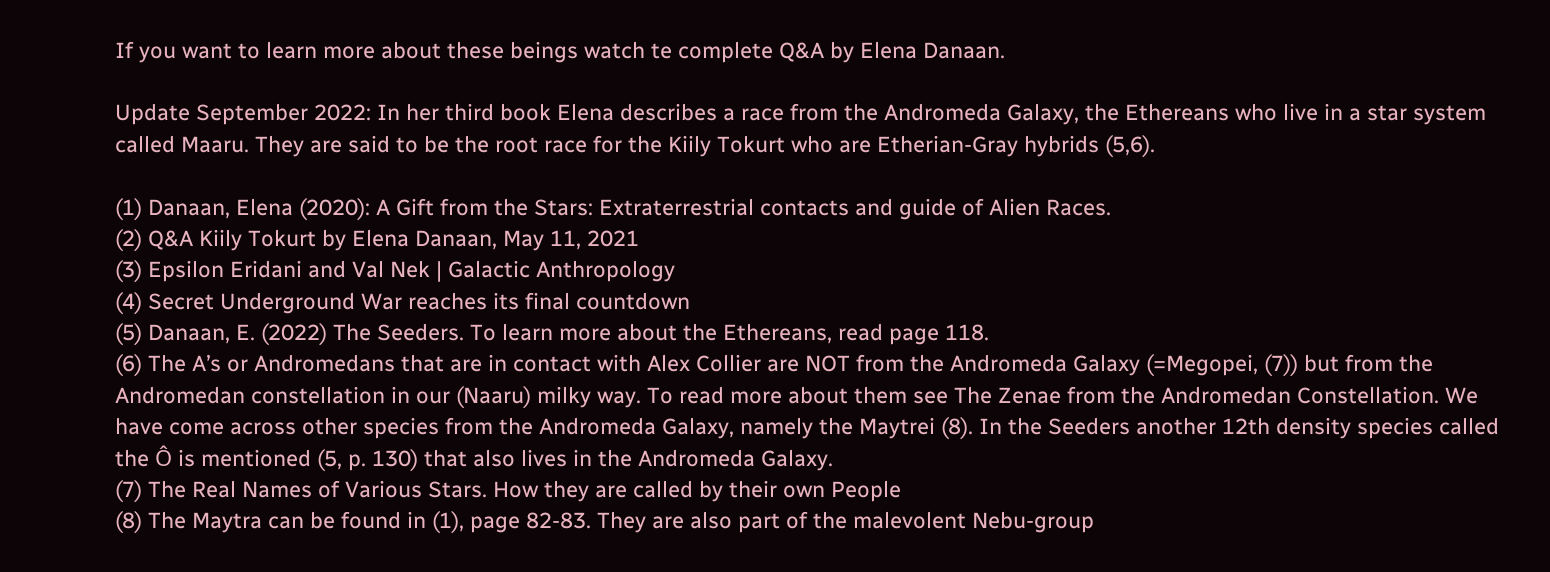If you want to learn more about these beings watch te complete Q&A by Elena Danaan.

Update September 2022: In her third book Elena describes a race from the Andromeda Galaxy, the Ethereans who live in a star system called Maaru. They are said to be the root race for the Kiily Tokurt who are Etherian-Gray hybrids (5,6).

(1) Danaan, Elena (2020): A Gift from the Stars: Extraterrestrial contacts and guide of Alien Races.
(2) Q&A Kiily Tokurt by Elena Danaan, May 11, 2021
(3) Epsilon Eridani and Val Nek | Galactic Anthropology
(4) Secret Underground War reaches its final countdown
(5) Danaan, E. (2022) The Seeders. To learn more about the Ethereans, read page 118.
(6) The A’s or Andromedans that are in contact with Alex Collier are NOT from the Andromeda Galaxy (=Megopei, (7)) but from the Andromedan constellation in our (Naaru) milky way. To read more about them see The Zenae from the Andromedan Constellation. We have come across other species from the Andromeda Galaxy, namely the Maytrei (8). In the Seeders another 12th density species called the Ô is mentioned (5, p. 130) that also lives in the Andromeda Galaxy.
(7) The Real Names of Various Stars. How they are called by their own People
(8) The Maytra can be found in (1), page 82-83. They are also part of the malevolent Nebu-group